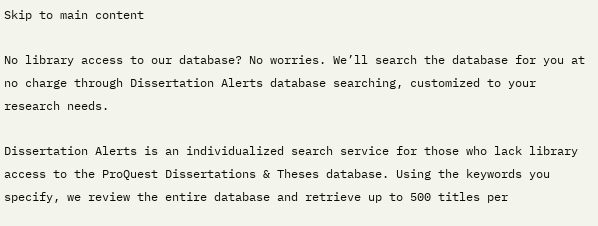Skip to main content

No library access to our database? No worries. We’ll search the database for you at no charge through Dissertation Alerts database searching, customized to your research needs.

Dissertation Alerts is an individualized search service for those who lack library access to the ProQuest Dissertations & Theses database. Using the keywords you specify, we review the entire database and retrieve up to 500 titles per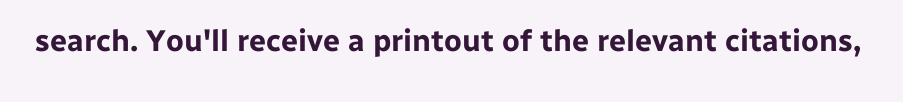search. You'll receive a printout of the relevant citations,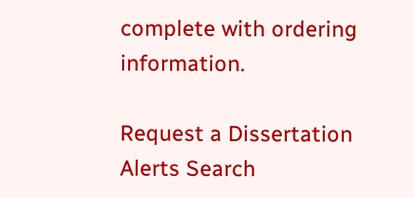complete with ordering information.

Request a Dissertation Alerts Search